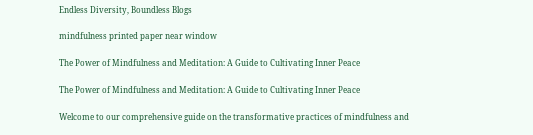Endless Diversity, Boundless Blogs

mindfulness printed paper near window

The Power of Mindfulness and Meditation: A Guide to Cultivating Inner Peace

The Power of Mindfulness and Meditation: A Guide to Cultivating Inner Peace

Welcome to our comprehensive guide on the transformative practices of mindfulness and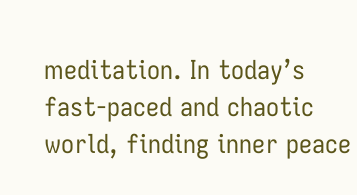meditation. In today’s fast-paced and chaotic world, finding inner peace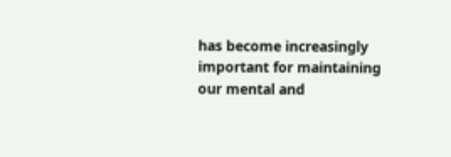has become increasingly important for maintaining our mental and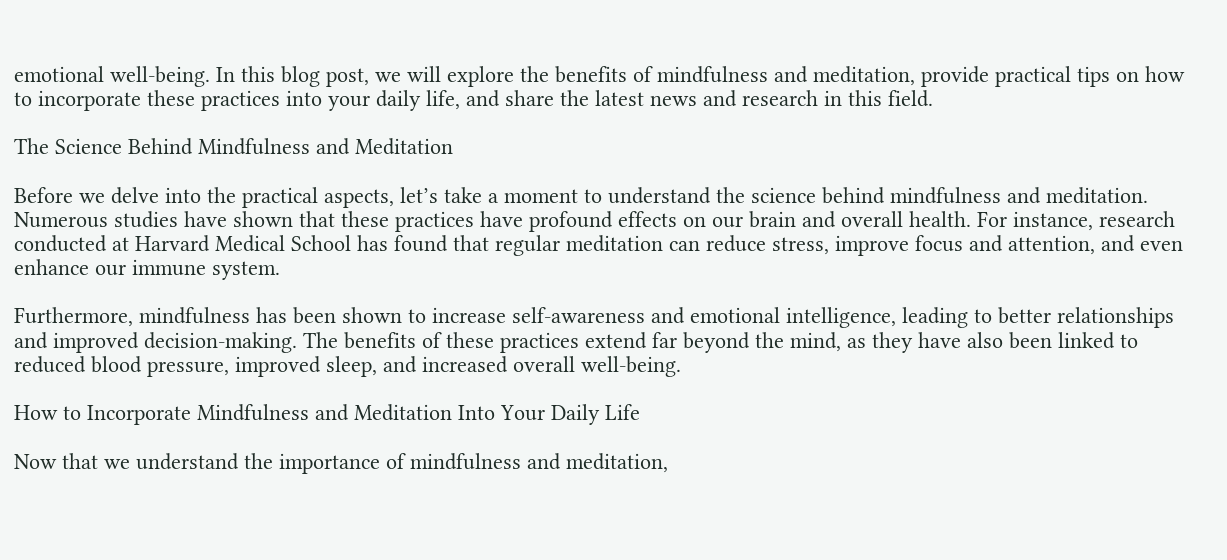emotional well-being. In this blog post, we will explore the benefits of mindfulness and meditation, provide practical tips on how to incorporate these practices into your daily life, and share the latest news and research in this field.

The Science Behind Mindfulness and Meditation

Before we delve into the practical aspects, let’s take a moment to understand the science behind mindfulness and meditation. Numerous studies have shown that these practices have profound effects on our brain and overall health. For instance, research conducted at Harvard Medical School has found that regular meditation can reduce stress, improve focus and attention, and even enhance our immune system.

Furthermore, mindfulness has been shown to increase self-awareness and emotional intelligence, leading to better relationships and improved decision-making. The benefits of these practices extend far beyond the mind, as they have also been linked to reduced blood pressure, improved sleep, and increased overall well-being.

How to Incorporate Mindfulness and Meditation Into Your Daily Life

Now that we understand the importance of mindfulness and meditation,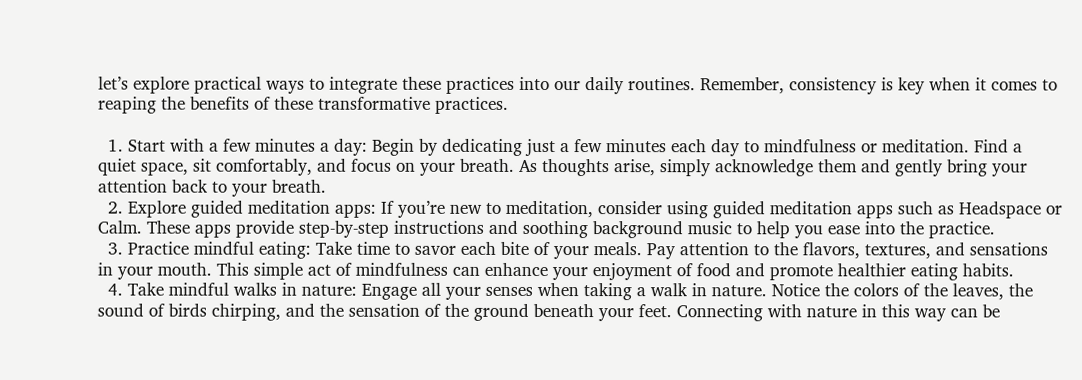let’s explore practical ways to integrate these practices into our daily routines. Remember, consistency is key when it comes to reaping the benefits of these transformative practices.

  1. Start with a few minutes a day: Begin by dedicating just a few minutes each day to mindfulness or meditation. Find a quiet space, sit comfortably, and focus on your breath. As thoughts arise, simply acknowledge them and gently bring your attention back to your breath.
  2. Explore guided meditation apps: If you’re new to meditation, consider using guided meditation apps such as Headspace or Calm. These apps provide step-by-step instructions and soothing background music to help you ease into the practice.
  3. Practice mindful eating: Take time to savor each bite of your meals. Pay attention to the flavors, textures, and sensations in your mouth. This simple act of mindfulness can enhance your enjoyment of food and promote healthier eating habits.
  4. Take mindful walks in nature: Engage all your senses when taking a walk in nature. Notice the colors of the leaves, the sound of birds chirping, and the sensation of the ground beneath your feet. Connecting with nature in this way can be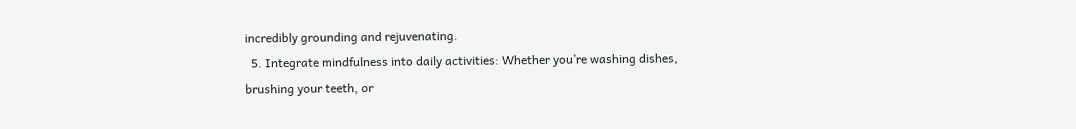incredibly grounding and rejuvenating.
  5. Integrate mindfulness into daily activities: Whether you’re washing dishes, brushing your teeth, or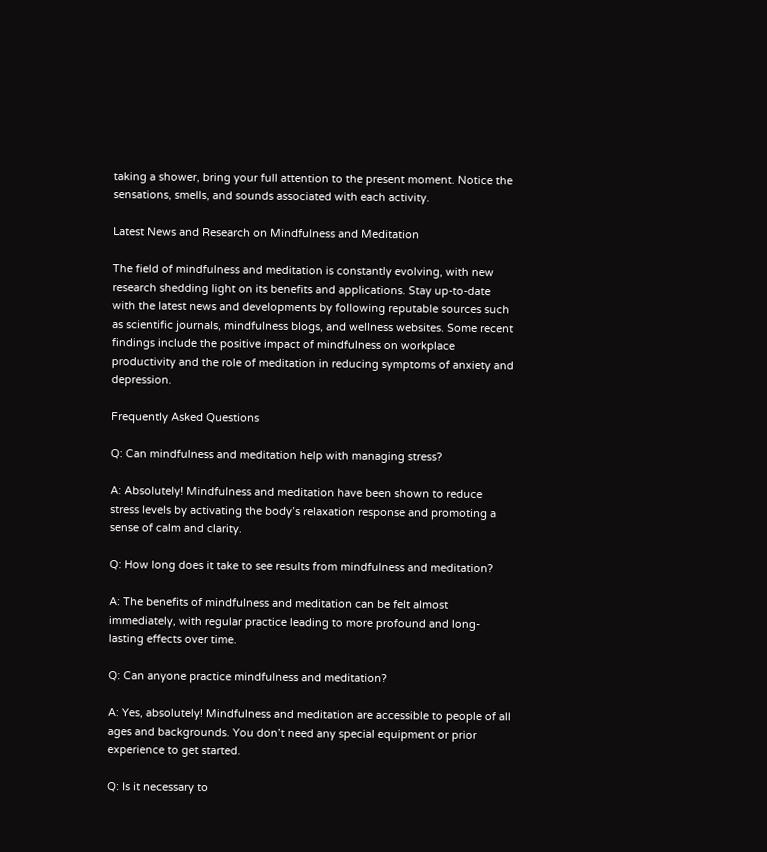taking a shower, bring your full attention to the present moment. Notice the sensations, smells, and sounds associated with each activity.

Latest News and Research on Mindfulness and Meditation

The field of mindfulness and meditation is constantly evolving, with new research shedding light on its benefits and applications. Stay up-to-date with the latest news and developments by following reputable sources such as scientific journals, mindfulness blogs, and wellness websites. Some recent findings include the positive impact of mindfulness on workplace productivity and the role of meditation in reducing symptoms of anxiety and depression.

Frequently Asked Questions

Q: Can mindfulness and meditation help with managing stress?

A: Absolutely! Mindfulness and meditation have been shown to reduce stress levels by activating the body’s relaxation response and promoting a sense of calm and clarity.

Q: How long does it take to see results from mindfulness and meditation?

A: The benefits of mindfulness and meditation can be felt almost immediately, with regular practice leading to more profound and long-lasting effects over time.

Q: Can anyone practice mindfulness and meditation?

A: Yes, absolutely! Mindfulness and meditation are accessible to people of all ages and backgrounds. You don’t need any special equipment or prior experience to get started.

Q: Is it necessary to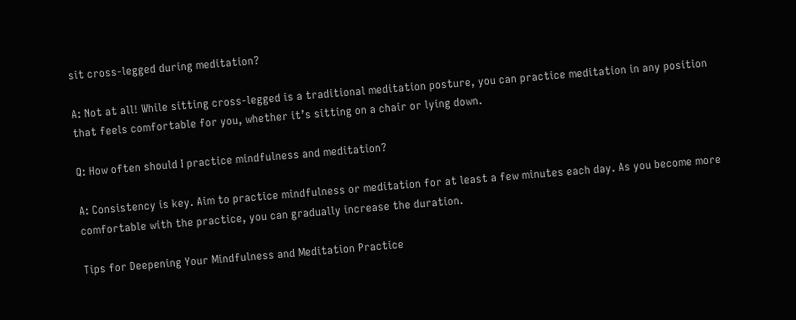sit cross-legged during meditation?

A: Not at all! While sitting cross-legged is a traditional meditation posture, you can practice meditation in any position that feels comfortable for you, whether it’s sitting on a chair or lying down.

Q: How often should I practice mindfulness and meditation?

A: Consistency is key. Aim to practice mindfulness or meditation for at least a few minutes each day. As you become more comfortable with the practice, you can gradually increase the duration.

Tips for Deepening Your Mindfulness and Meditation Practice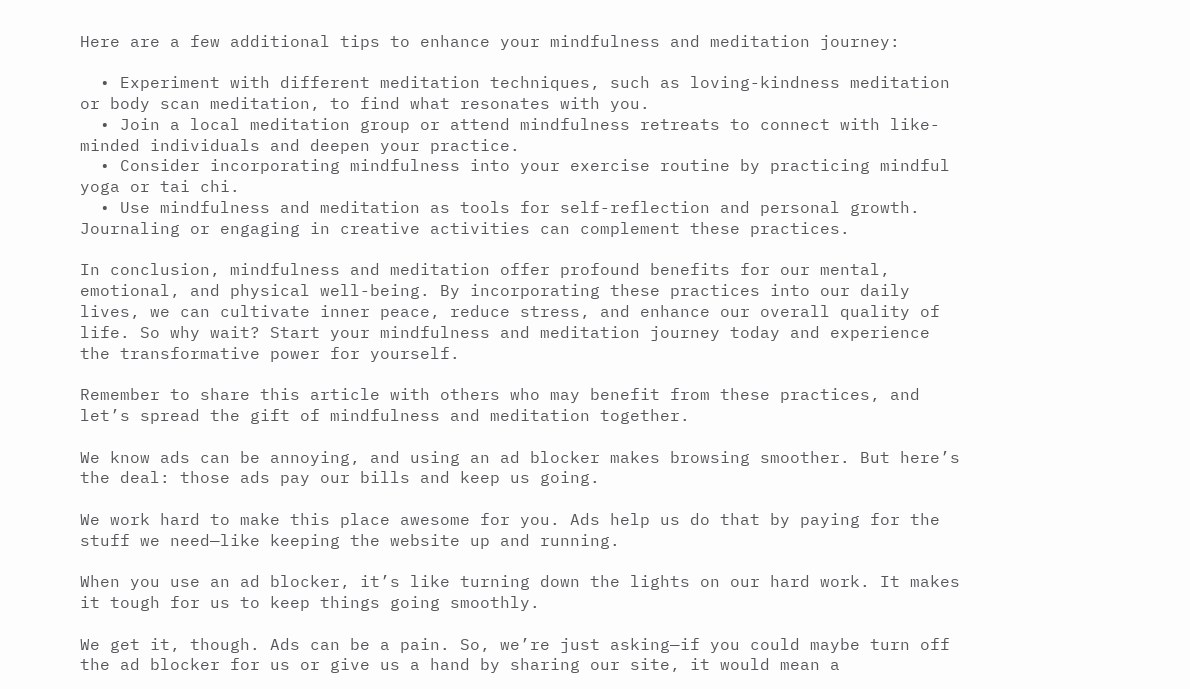Here are a few additional tips to enhance your mindfulness and meditation journey:

  • Experiment with different meditation techniques, such as loving-kindness meditation or body scan meditation, to find what resonates with you.
  • Join a local meditation group or attend mindfulness retreats to connect with like-minded individuals and deepen your practice.
  • Consider incorporating mindfulness into your exercise routine by practicing mindful yoga or tai chi.
  • Use mindfulness and meditation as tools for self-reflection and personal growth. Journaling or engaging in creative activities can complement these practices.

In conclusion, mindfulness and meditation offer profound benefits for our mental, emotional, and physical well-being. By incorporating these practices into our daily lives, we can cultivate inner peace, reduce stress, and enhance our overall quality of life. So why wait? Start your mindfulness and meditation journey today and experience the transformative power for yourself.

Remember to share this article with others who may benefit from these practices, and let’s spread the gift of mindfulness and meditation together.

We know ads can be annoying, and using an ad blocker makes browsing smoother. But here’s the deal: those ads pay our bills and keep us going.

We work hard to make this place awesome for you. Ads help us do that by paying for the stuff we need—like keeping the website up and running.

When you use an ad blocker, it’s like turning down the lights on our hard work. It makes it tough for us to keep things going smoothly.

We get it, though. Ads can be a pain. So, we’re just asking—if you could maybe turn off the ad blocker for us or give us a hand by sharing our site, it would mean a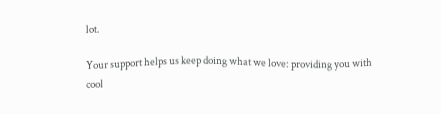lot.

Your support helps us keep doing what we love: providing you with cool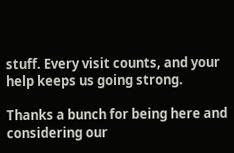stuff. Every visit counts, and your help keeps us going strong.

Thanks a bunch for being here and considering our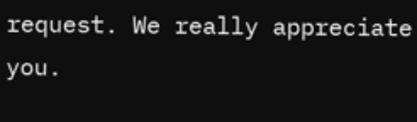request. We really appreciate you.